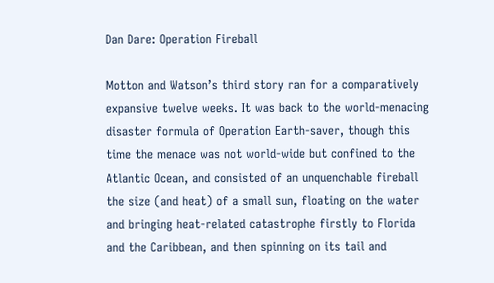Dan Dare: Operation Fireball

Motton and Watson’s third story ran for a comparatively expansive twelve weeks. It was back to the world-menacing disaster formula of Operation Earth-saver, though this time the menace was not world-wide but confined to the Atlantic Ocean, and consisted of an unquenchable fireball the size (and heat) of a small sun, floating on the water and bringing heat-related catastrophe firstly to Florida and the Caribbean, and then spinning on its tail and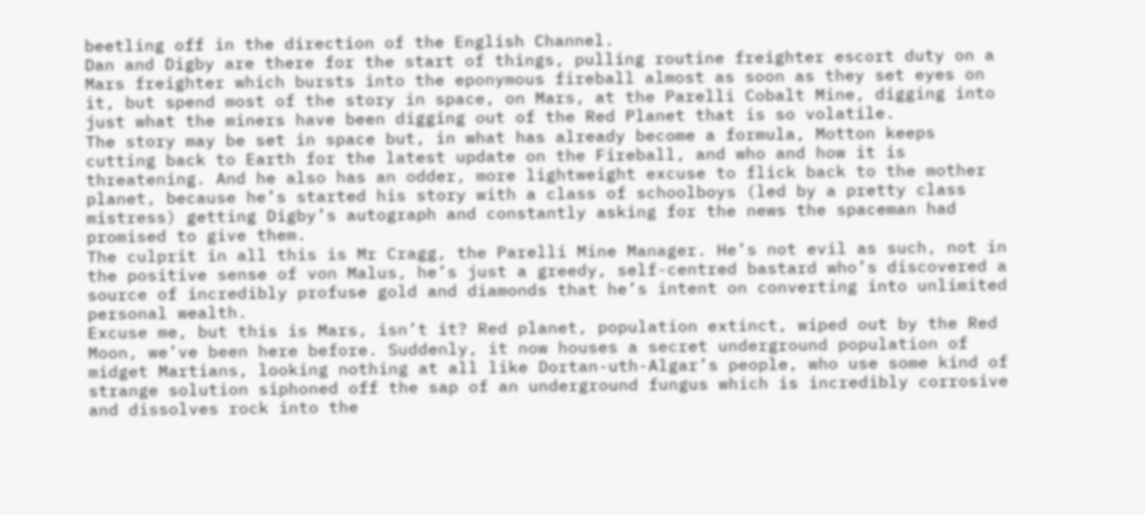beetling off in the direction of the English Channel.
Dan and Digby are there for the start of things, pulling routine freighter escort duty on a Mars freighter which bursts into the eponymous fireball almost as soon as they set eyes on it, but spend most of the story in space, on Mars, at the Parelli Cobalt Mine, digging into just what the miners have been digging out of the Red Planet that is so volatile.
The story may be set in space but, in what has already become a formula, Motton keeps cutting back to Earth for the latest update on the Fireball, and who and how it is threatening. And he also has an odder, more lightweight excuse to flick back to the mother planet, because he’s started his story with a class of schoolboys (led by a pretty class mistress) getting Digby’s autograph and constantly asking for the news the spaceman had promised to give them.
The culprit in all this is Mr Cragg, the Parelli Mine Manager. He’s not evil as such, not in the positive sense of von Malus, he’s just a greedy, self-centred bastard who’s discovered a source of incredibly profuse gold and diamonds that he’s intent on converting into unlimited personal wealth.
Excuse me, but this is Mars, isn’t it? Red planet, population extinct, wiped out by the Red Moon, we’ve been here before. Suddenly, it now houses a secret underground population of midget Martians, looking nothing at all like Dortan-uth-Algar’s people, who use some kind of strange solution siphoned off the sap of an underground fungus which is incredibly corrosive and dissolves rock into the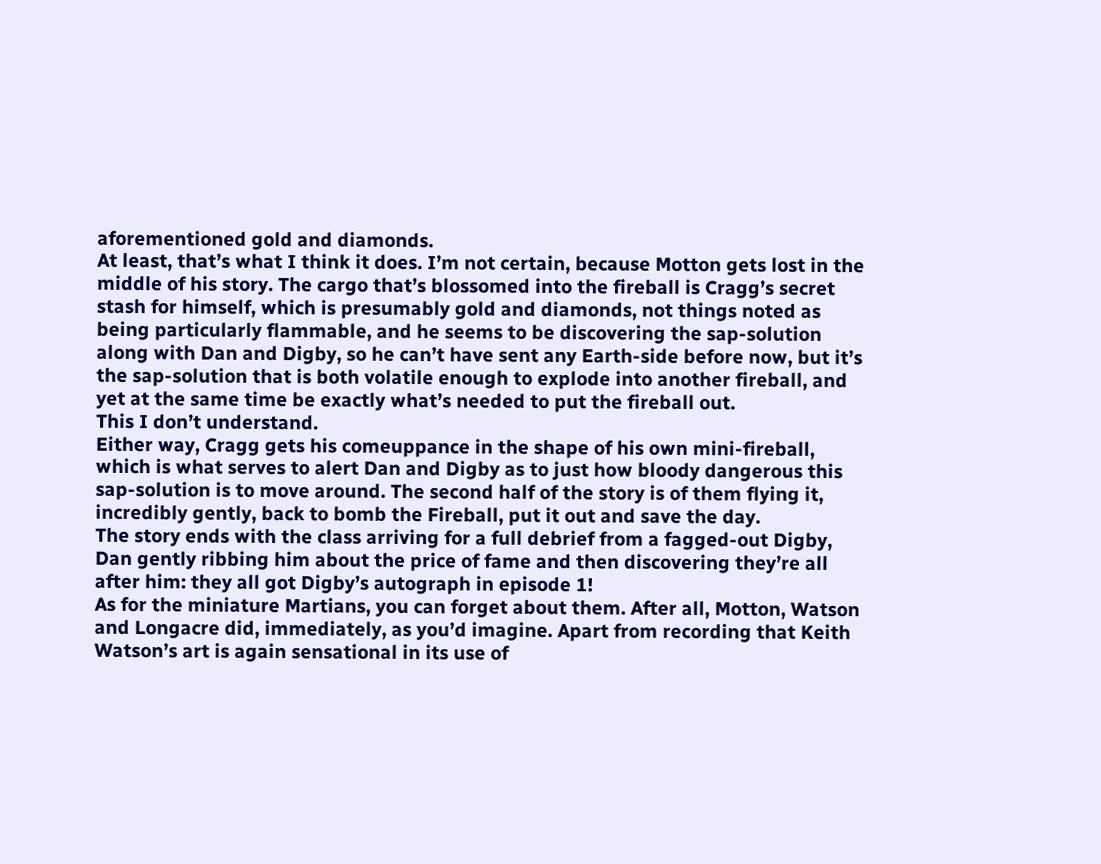aforementioned gold and diamonds.
At least, that’s what I think it does. I’m not certain, because Motton gets lost in the middle of his story. The cargo that’s blossomed into the fireball is Cragg’s secret stash for himself, which is presumably gold and diamonds, not things noted as being particularly flammable, and he seems to be discovering the sap-solution along with Dan and Digby, so he can’t have sent any Earth-side before now, but it’s the sap-solution that is both volatile enough to explode into another fireball, and yet at the same time be exactly what’s needed to put the fireball out.
This I don’t understand.
Either way, Cragg gets his comeuppance in the shape of his own mini-fireball, which is what serves to alert Dan and Digby as to just how bloody dangerous this sap-solution is to move around. The second half of the story is of them flying it, incredibly gently, back to bomb the Fireball, put it out and save the day.
The story ends with the class arriving for a full debrief from a fagged-out Digby, Dan gently ribbing him about the price of fame and then discovering they’re all after him: they all got Digby’s autograph in episode 1!
As for the miniature Martians, you can forget about them. After all, Motton, Watson and Longacre did, immediately, as you’d imagine. Apart from recording that Keith Watson’s art is again sensational in its use of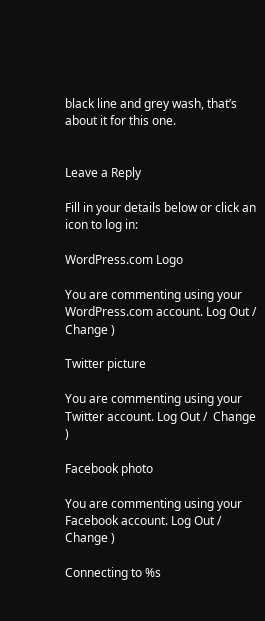black line and grey wash, that’s about it for this one.


Leave a Reply

Fill in your details below or click an icon to log in:

WordPress.com Logo

You are commenting using your WordPress.com account. Log Out /  Change )

Twitter picture

You are commenting using your Twitter account. Log Out /  Change )

Facebook photo

You are commenting using your Facebook account. Log Out /  Change )

Connecting to %s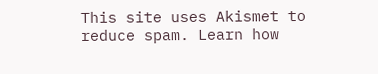This site uses Akismet to reduce spam. Learn how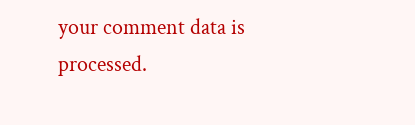your comment data is processed.